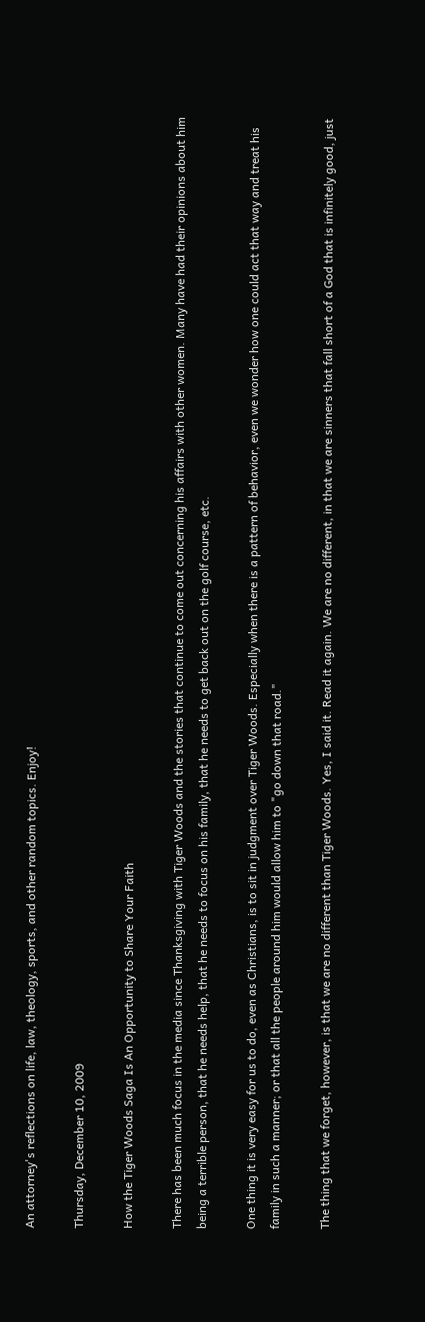An attorney's reflections on life, law, theology, sports, and other random topics. Enjoy!

Thursday, December 10, 2009

How the Tiger Woods Saga Is An Opportunity to Share Your Faith

There has been much focus in the media since Thanksgiving with Tiger Woods and the stories that continue to come out concerning his affairs with other women. Many have had their opinions about him being a terrible person, that he needs help, that he needs to focus on his family, that he needs to get back out on the golf course, etc.

One thing it is very easy for us to do, even as Christians, is to sit in judgment over Tiger Woods. Especially when there is a pattern of behavior, even we wonder how one could act that way and treat his family in such a manner; or that all the people around him would allow him to "go down that road."

The thing that we forget, however, is that we are no different than Tiger Woods. Yes, I said it. Read it again. We are no different, in that we are sinners that fall short of a God that is infinitely good, just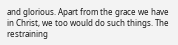and glorious. Apart from the grace we have in Christ, we too would do such things. The restraining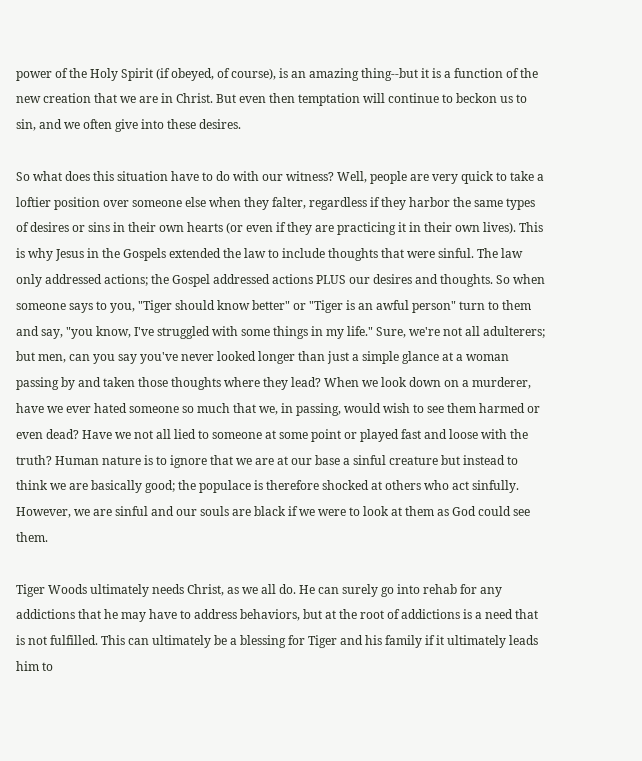power of the Holy Spirit (if obeyed, of course), is an amazing thing--but it is a function of the new creation that we are in Christ. But even then temptation will continue to beckon us to sin, and we often give into these desires.

So what does this situation have to do with our witness? Well, people are very quick to take a loftier position over someone else when they falter, regardless if they harbor the same types of desires or sins in their own hearts (or even if they are practicing it in their own lives). This is why Jesus in the Gospels extended the law to include thoughts that were sinful. The law only addressed actions; the Gospel addressed actions PLUS our desires and thoughts. So when someone says to you, "Tiger should know better" or "Tiger is an awful person" turn to them and say, "you know, I've struggled with some things in my life." Sure, we're not all adulterers; but men, can you say you've never looked longer than just a simple glance at a woman passing by and taken those thoughts where they lead? When we look down on a murderer, have we ever hated someone so much that we, in passing, would wish to see them harmed or even dead? Have we not all lied to someone at some point or played fast and loose with the truth? Human nature is to ignore that we are at our base a sinful creature but instead to think we are basically good; the populace is therefore shocked at others who act sinfully. However, we are sinful and our souls are black if we were to look at them as God could see them.

Tiger Woods ultimately needs Christ, as we all do. He can surely go into rehab for any addictions that he may have to address behaviors, but at the root of addictions is a need that is not fulfilled. This can ultimately be a blessing for Tiger and his family if it ultimately leads him to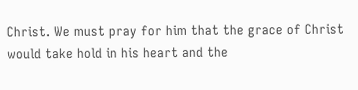Christ. We must pray for him that the grace of Christ would take hold in his heart and the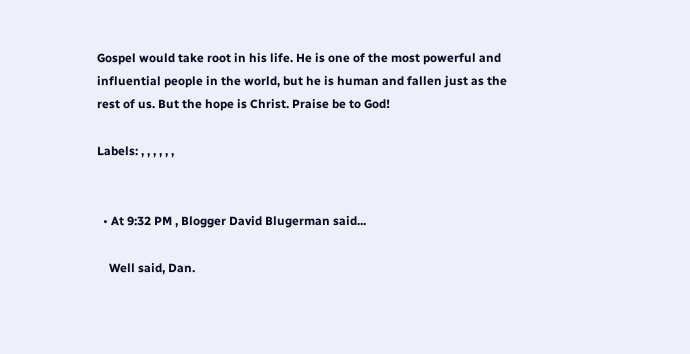Gospel would take root in his life. He is one of the most powerful and influential people in the world, but he is human and fallen just as the rest of us. But the hope is Christ. Praise be to God!

Labels: , , , , , ,


  • At 9:32 PM , Blogger David Blugerman said...

    Well said, Dan.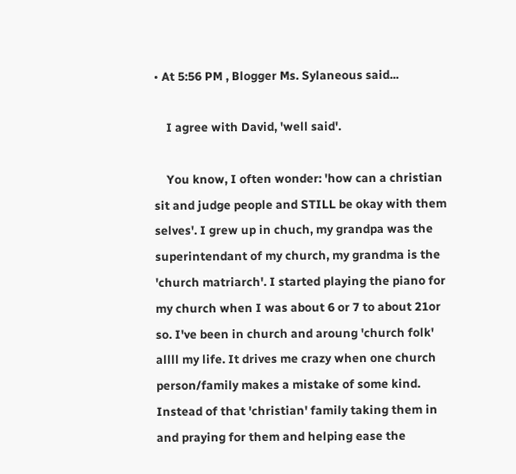• At 5:56 PM , Blogger Ms. Sylaneous said...

    I agree with David, 'well said'.

    You know, I often wonder: 'how can a christian sit and judge people and STILL be okay with them selves'. I grew up in chuch, my grandpa was the superintendant of my church, my grandma is the 'church matriarch'. I started playing the piano for my church when I was about 6 or 7 to about 21or so. I've been in church and aroung 'church folk' allll my life. It drives me crazy when one church person/family makes a mistake of some kind. Instead of that 'christian' family taking them in and praying for them and helping ease the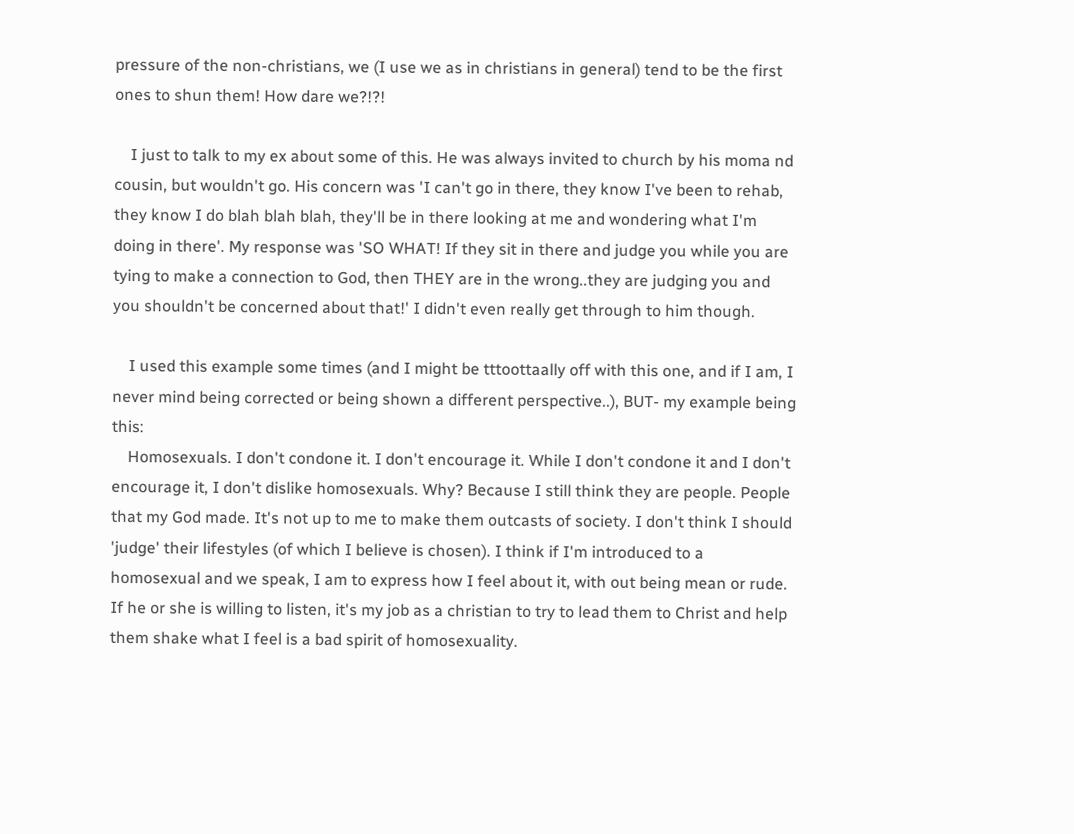pressure of the non-christians, we (I use we as in christians in general) tend to be the first ones to shun them! How dare we?!?!

    I just to talk to my ex about some of this. He was always invited to church by his moma nd cousin, but wouldn't go. His concern was 'I can't go in there, they know I've been to rehab, they know I do blah blah blah, they'll be in there looking at me and wondering what I'm doing in there'. My response was 'SO WHAT! If they sit in there and judge you while you are tying to make a connection to God, then THEY are in the wrong..they are judging you and you shouldn't be concerned about that!' I didn't even really get through to him though.

    I used this example some times (and I might be tttoottaally off with this one, and if I am, I never mind being corrected or being shown a different perspective..), BUT- my example being this:
    Homosexuals. I don't condone it. I don't encourage it. While I don't condone it and I don't encourage it, I don't dislike homosexuals. Why? Because I still think they are people. People that my God made. It's not up to me to make them outcasts of society. I don't think I should 'judge' their lifestyles (of which I believe is chosen). I think if I'm introduced to a homosexual and we speak, I am to express how I feel about it, with out being mean or rude. If he or she is willing to listen, it's my job as a christian to try to lead them to Christ and help them shake what I feel is a bad spirit of homosexuality.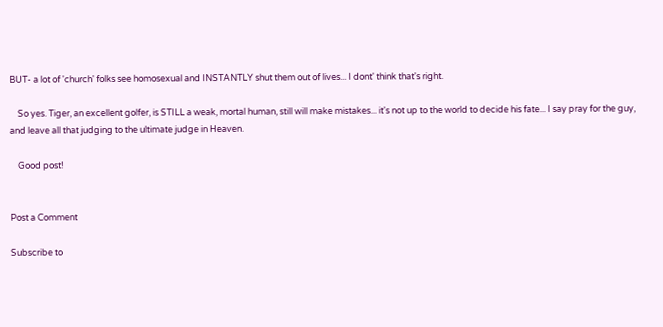BUT- a lot of 'church' folks see homosexual and INSTANTLY shut them out of lives... I dont' think that's right.

    So yes. Tiger, an excellent golfer, is STILL a weak, mortal human, still will make mistakes... it's not up to the world to decide his fate... I say pray for the guy, and leave all that judging to the ultimate judge in Heaven.

    Good post!


Post a Comment

Subscribe to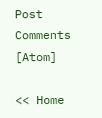Post Comments [Atom]

<< Home